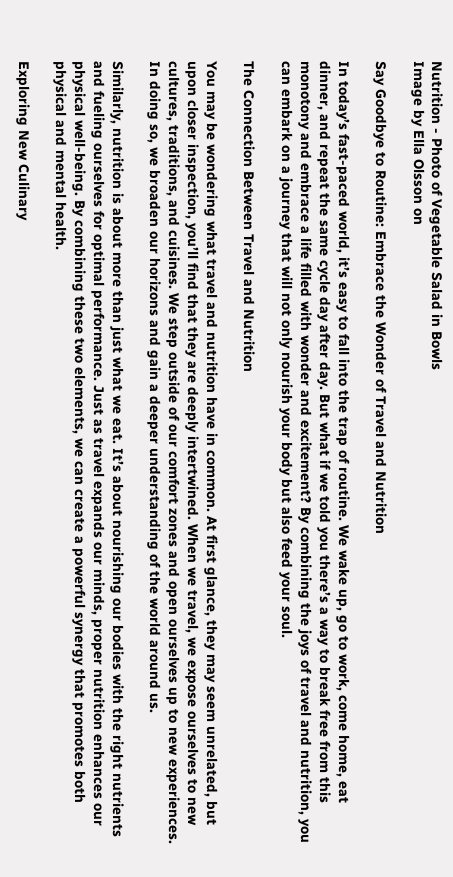Nutrition - Photo of Vegetable Salad in Bowls
Image by Ella Olsson on

Say Goodbye to Routine: Embrace the Wonder of Travel and Nutrition

In today’s fast-paced world, it’s easy to fall into the trap of routine. We wake up, go to work, come home, eat dinner, and repeat the same cycle day after day. But what if we told you there’s a way to break free from this monotony and embrace a life filled with wonder and excitement? By combining the joys of travel and nutrition, you can embark on a journey that will not only nourish your body but also feed your soul.

The Connection Between Travel and Nutrition

You may be wondering what travel and nutrition have in common. At first glance, they may seem unrelated, but upon closer inspection, you’ll find that they are deeply intertwined. When we travel, we expose ourselves to new cultures, traditions, and cuisines. We step outside of our comfort zones and open ourselves up to new experiences. In doing so, we broaden our horizons and gain a deeper understanding of the world around us.

Similarly, nutrition is about more than just what we eat. It’s about nourishing our bodies with the right nutrients and fueling ourselves for optimal performance. Just as travel expands our minds, proper nutrition enhances our physical well-being. By combining these two elements, we can create a powerful synergy that promotes both physical and mental health.

Exploring New Culinary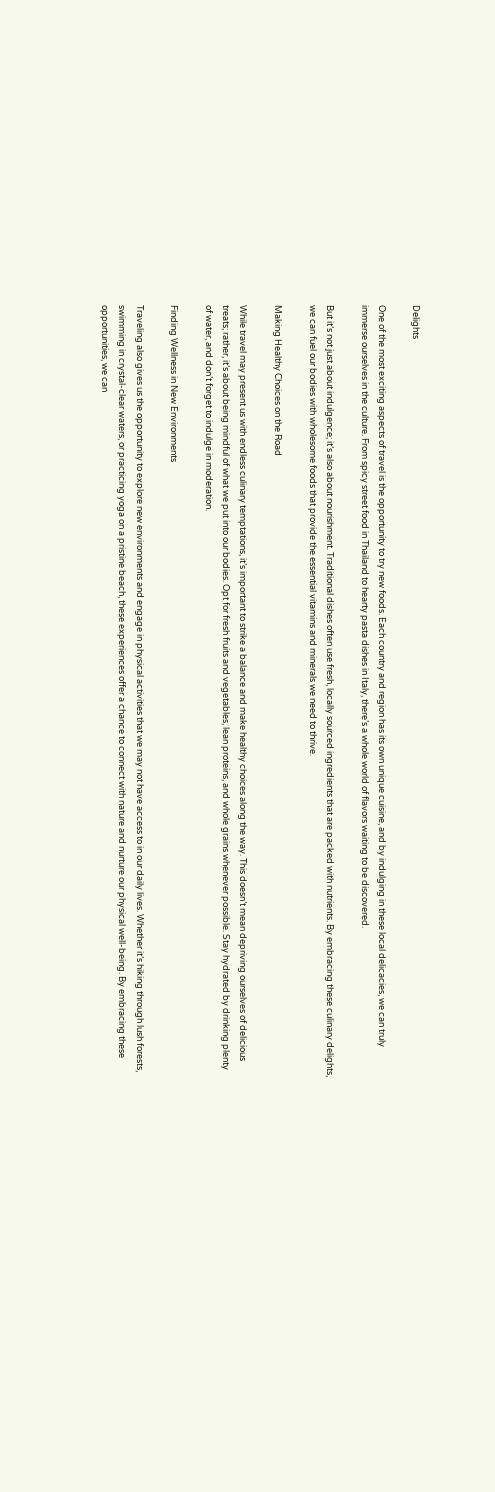Delights

One of the most exciting aspects of travel is the opportunity to try new foods. Each country and region has its own unique cuisine, and by indulging in these local delicacies, we can truly immerse ourselves in the culture. From spicy street food in Thailand to hearty pasta dishes in Italy, there’s a whole world of flavors waiting to be discovered.

But it’s not just about indulgence; it’s also about nourishment. Traditional dishes often use fresh, locally sourced ingredients that are packed with nutrients. By embracing these culinary delights, we can fuel our bodies with wholesome foods that provide the essential vitamins and minerals we need to thrive.

Making Healthy Choices on the Road

While travel may present us with endless culinary temptations, it’s important to strike a balance and make healthy choices along the way. This doesn’t mean depriving ourselves of delicious treats; rather, it’s about being mindful of what we put into our bodies. Opt for fresh fruits and vegetables, lean proteins, and whole grains whenever possible. Stay hydrated by drinking plenty of water, and don’t forget to indulge in moderation.

Finding Wellness in New Environments

Traveling also gives us the opportunity to explore new environments and engage in physical activities that we may not have access to in our daily lives. Whether it’s hiking through lush forests, swimming in crystal-clear waters, or practicing yoga on a pristine beach, these experiences offer a chance to connect with nature and nurture our physical well-being. By embracing these opportunities, we can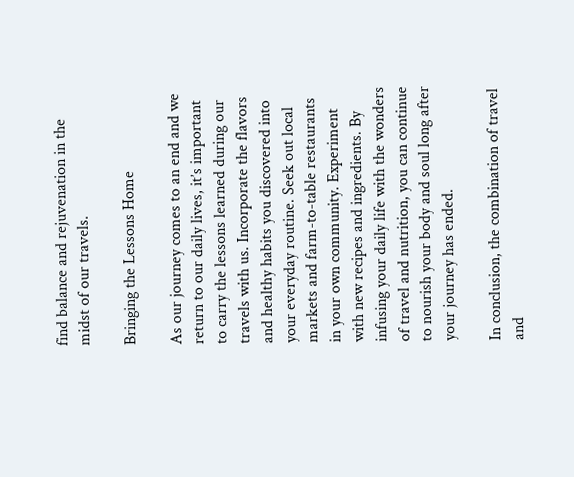find balance and rejuvenation in the midst of our travels.

Bringing the Lessons Home

As our journey comes to an end and we return to our daily lives, it’s important to carry the lessons learned during our travels with us. Incorporate the flavors and healthy habits you discovered into your everyday routine. Seek out local markets and farm-to-table restaurants in your own community. Experiment with new recipes and ingredients. By infusing your daily life with the wonders of travel and nutrition, you can continue to nourish your body and soul long after your journey has ended.

In conclusion, the combination of travel and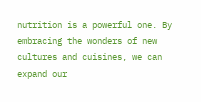nutrition is a powerful one. By embracing the wonders of new cultures and cuisines, we can expand our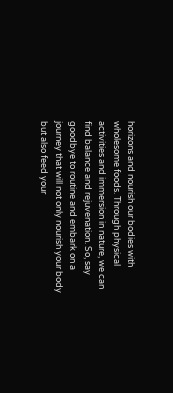horizons and nourish our bodies with wholesome foods. Through physical activities and immersion in nature, we can find balance and rejuvenation. So, say goodbye to routine and embark on a journey that will not only nourish your body but also feed your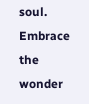soul. Embrace the wonder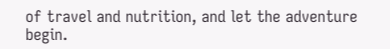of travel and nutrition, and let the adventure begin.